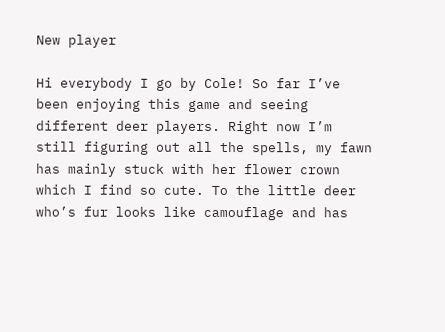New player

Hi everybody I go by Cole! So far I’ve been enjoying this game and seeing different deer players. Right now I’m still figuring out all the spells, my fawn has mainly stuck with her flower crown which I find so cute. To the little deer who’s fur looks like camouflage and has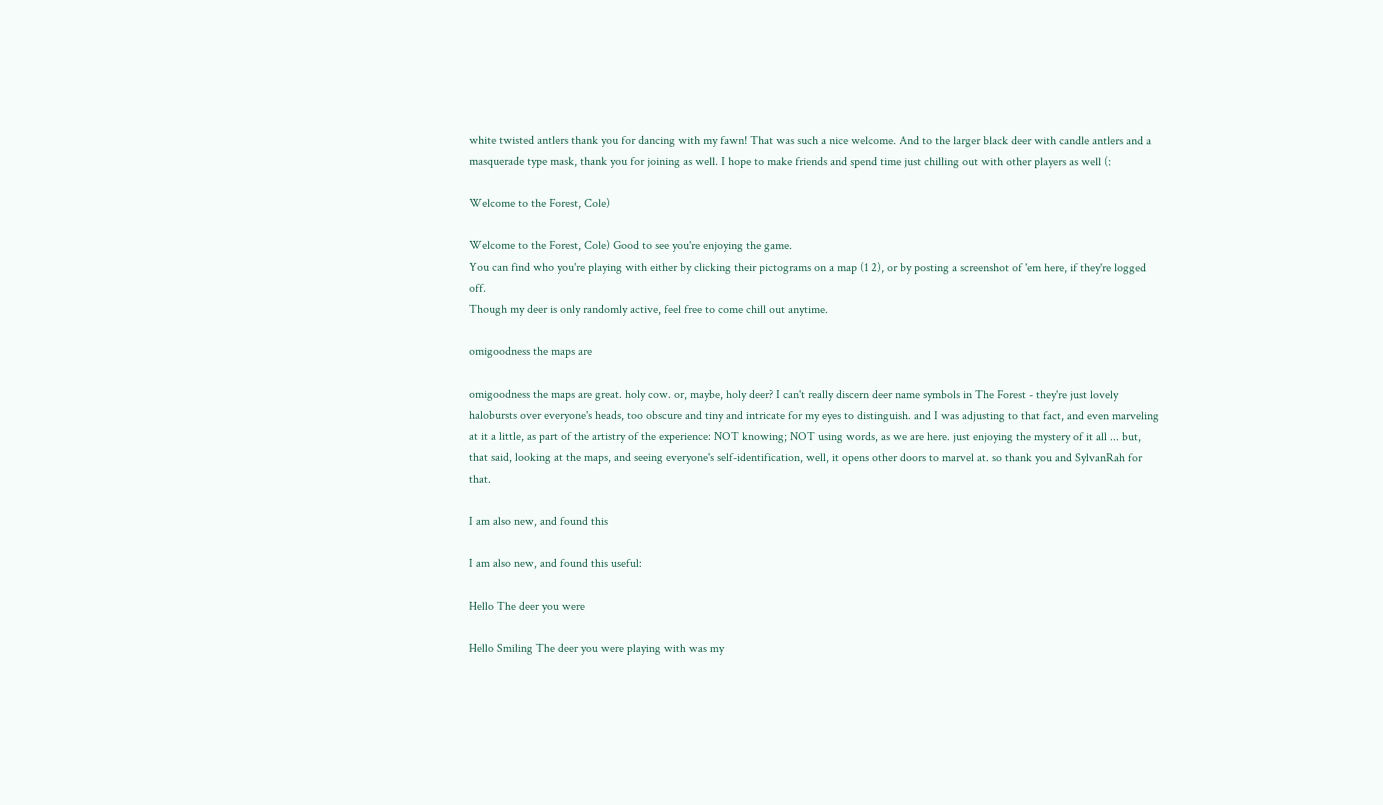white twisted antlers thank you for dancing with my fawn! That was such a nice welcome. And to the larger black deer with candle antlers and a masquerade type mask, thank you for joining as well. I hope to make friends and spend time just chilling out with other players as well (:

Welcome to the Forest, Cole)

Welcome to the Forest, Cole) Good to see you're enjoying the game.
You can find who you're playing with either by clicking their pictograms on a map (1 2), or by posting a screenshot of 'em here, if they're logged off.
Though my deer is only randomly active, feel free to come chill out anytime.

omigoodness the maps are

omigoodness the maps are great. holy cow. or, maybe, holy deer? I can't really discern deer name symbols in The Forest - they're just lovely halobursts over everyone's heads, too obscure and tiny and intricate for my eyes to distinguish. and I was adjusting to that fact, and even marveling at it a little, as part of the artistry of the experience: NOT knowing; NOT using words, as we are here. just enjoying the mystery of it all ... but, that said, looking at the maps, and seeing everyone's self-identification, well, it opens other doors to marvel at. so thank you and SylvanRah for that.

I am also new, and found this

I am also new, and found this useful:

Hello The deer you were

Hello Smiling The deer you were playing with was my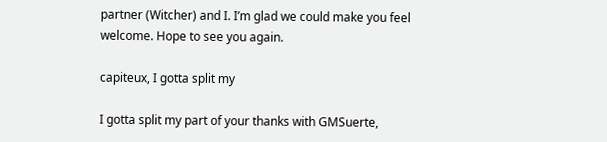partner (Witcher) and I. I’m glad we could make you feel welcome. Hope to see you again.

capiteux, I gotta split my

I gotta split my part of your thanks with GMSuerte,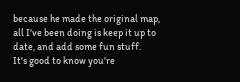because he made the original map, all I've been doing is keep it up to date, and add some fun stuff.
It's good to know you're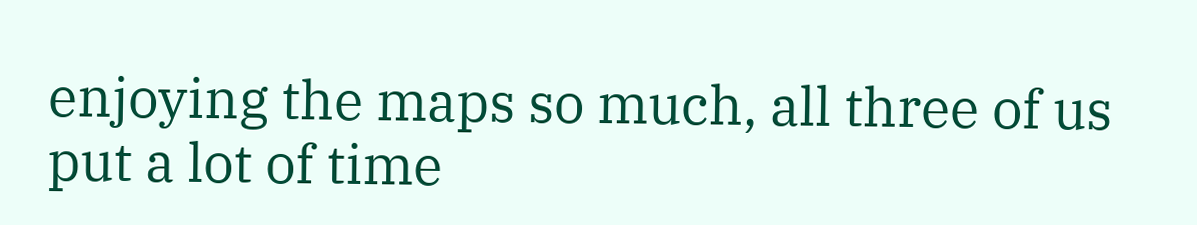enjoying the maps so much, all three of us put a lot of time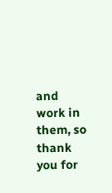and work in them, so thank you for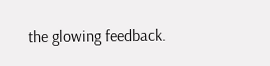the glowing feedback.